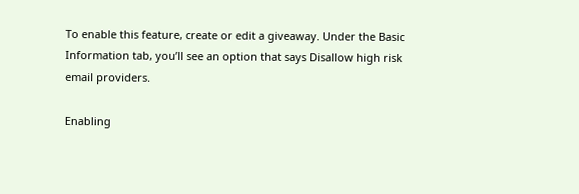To enable this feature, create or edit a giveaway. Under the Basic Information tab, you’ll see an option that says Disallow high risk email providers.

Enabling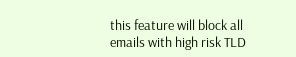this feature will block all emails with high risk TLD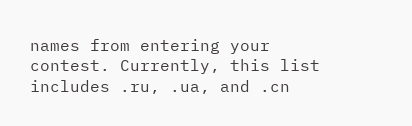names from entering your contest. Currently, this list includes .ru, .ua, and .cn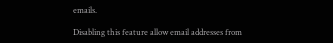emails.

Disabling this feature allow email addresses from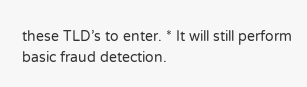these TLD’s to enter. * It will still perform basic fraud detection.